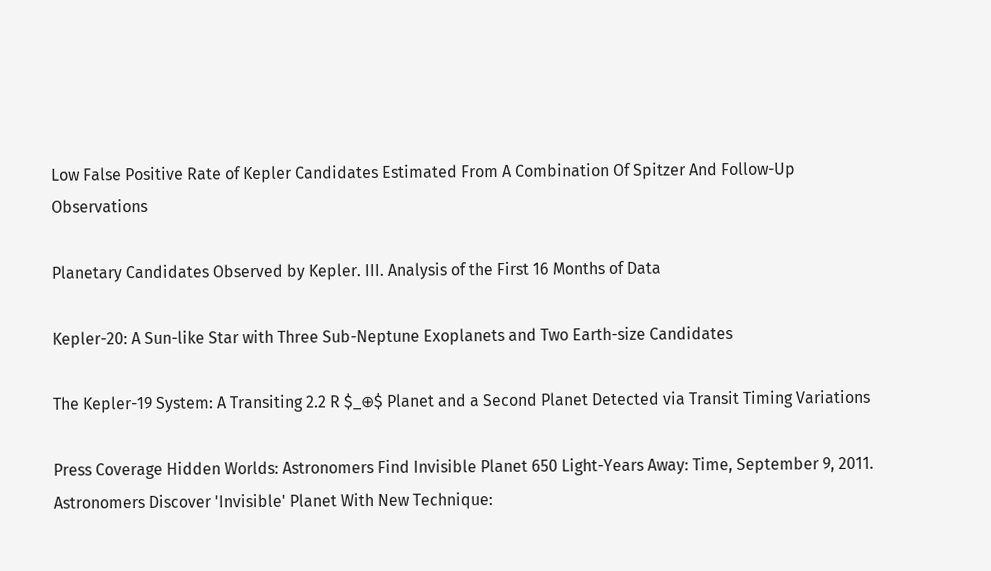Low False Positive Rate of Kepler Candidates Estimated From A Combination Of Spitzer And Follow-Up Observations

Planetary Candidates Observed by Kepler. III. Analysis of the First 16 Months of Data

Kepler-20: A Sun-like Star with Three Sub-Neptune Exoplanets and Two Earth-size Candidates

The Kepler-19 System: A Transiting 2.2 R $_⊕$ Planet and a Second Planet Detected via Transit Timing Variations

Press Coverage Hidden Worlds: Astronomers Find Invisible Planet 650 Light-Years Away: Time, September 9, 2011. Astronomers Discover 'Invisible' Planet With New Technique: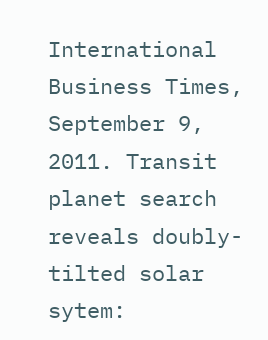International Business Times, September 9, 2011. Transit planet search reveals doubly-tilted solar sytem: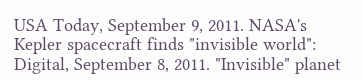USA Today, September 9, 2011. NASA's Kepler spacecraft finds "invisible world": Digital, September 8, 2011. "Invisible" planet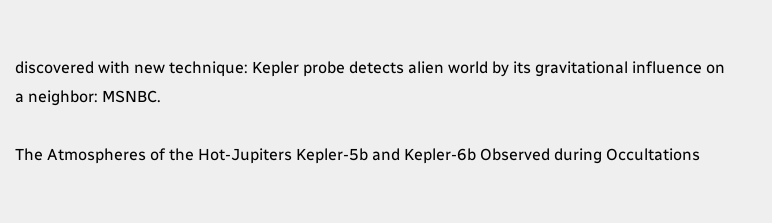discovered with new technique: Kepler probe detects alien world by its gravitational influence on a neighbor: MSNBC.

The Atmospheres of the Hot-Jupiters Kepler-5b and Kepler-6b Observed during Occultations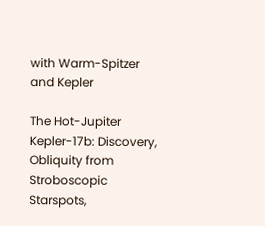with Warm-Spitzer and Kepler

The Hot-Jupiter Kepler-17b: Discovery, Obliquity from Stroboscopic Starspots,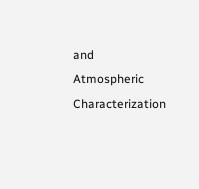and Atmospheric Characterization